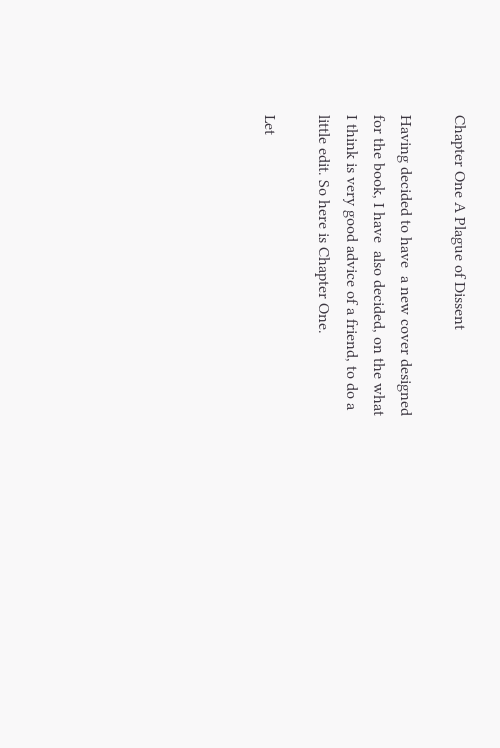Chapter One A Plague of Dissent

Having decided to have  a new cover designed for the book, I have  also decided, on the what I think is very good advice of a friend, to do a little edit. So here is Chapter One.

Let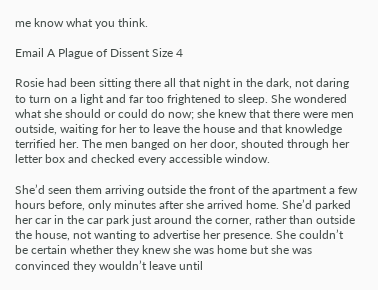me know what you think.

Email A Plague of Dissent Size 4

Rosie had been sitting there all that night in the dark, not daring to turn on a light and far too frightened to sleep. She wondered what she should or could do now; she knew that there were men outside, waiting for her to leave the house and that knowledge terrified her. The men banged on her door, shouted through her letter box and checked every accessible window.

She’d seen them arriving outside the front of the apartment a few hours before, only minutes after she arrived home. She’d parked her car in the car park just around the corner, rather than outside the house, not wanting to advertise her presence. She couldn’t be certain whether they knew she was home but she was convinced they wouldn’t leave until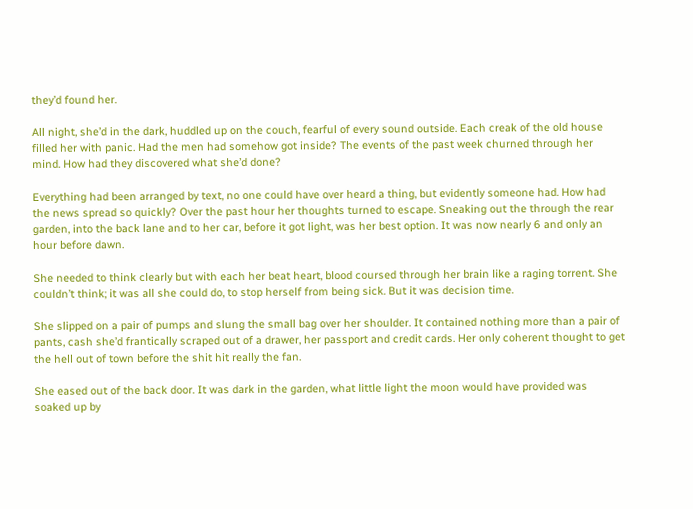they’d found her.

All night, she’d in the dark, huddled up on the couch, fearful of every sound outside. Each creak of the old house filled her with panic. Had the men had somehow got inside? The events of the past week churned through her mind. How had they discovered what she’d done?

Everything had been arranged by text, no one could have over heard a thing, but evidently someone had. How had the news spread so quickly? Over the past hour her thoughts turned to escape. Sneaking out the through the rear garden, into the back lane and to her car, before it got light, was her best option. It was now nearly 6 and only an hour before dawn.

She needed to think clearly but with each her beat heart, blood coursed through her brain like a raging torrent. She couldn’t think; it was all she could do, to stop herself from being sick. But it was decision time.

She slipped on a pair of pumps and slung the small bag over her shoulder. It contained nothing more than a pair of pants, cash she’d frantically scraped out of a drawer, her passport and credit cards. Her only coherent thought to get the hell out of town before the shit hit really the fan.

She eased out of the back door. It was dark in the garden, what little light the moon would have provided was soaked up by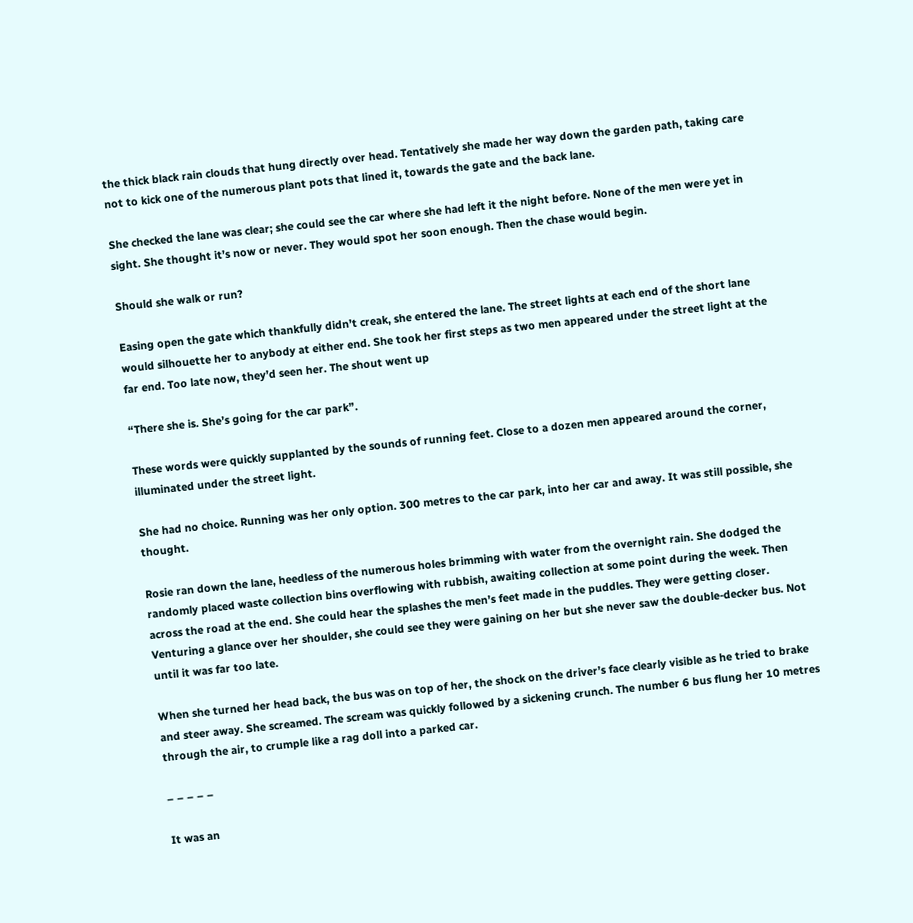the thick black rain clouds that hung directly over head. Tentatively she made her way down the garden path, taking care not to kick one of the numerous plant pots that lined it, towards the gate and the back lane.

She checked the lane was clear; she could see the car where she had left it the night before. None of the men were yet in sight. She thought it’s now or never. They would spot her soon enough. Then the chase would begin.

Should she walk or run?

Easing open the gate which thankfully didn’t creak, she entered the lane. The street lights at each end of the short lane would silhouette her to anybody at either end. She took her first steps as two men appeared under the street light at the far end. Too late now, they’d seen her. The shout went up

“There she is. She’s going for the car park”.

These words were quickly supplanted by the sounds of running feet. Close to a dozen men appeared around the corner, illuminated under the street light.

She had no choice. Running was her only option. 300 metres to the car park, into her car and away. It was still possible, she thought.

Rosie ran down the lane, heedless of the numerous holes brimming with water from the overnight rain. She dodged the randomly placed waste collection bins overflowing with rubbish, awaiting collection at some point during the week. Then across the road at the end. She could hear the splashes the men’s feet made in the puddles. They were getting closer. Venturing a glance over her shoulder, she could see they were gaining on her but she never saw the double-decker bus. Not until it was far too late.

When she turned her head back, the bus was on top of her, the shock on the driver’s face clearly visible as he tried to brake and steer away. She screamed. The scream was quickly followed by a sickening crunch. The number 6 bus flung her 10 metres through the air, to crumple like a rag doll into a parked car.

– – – – –

It was an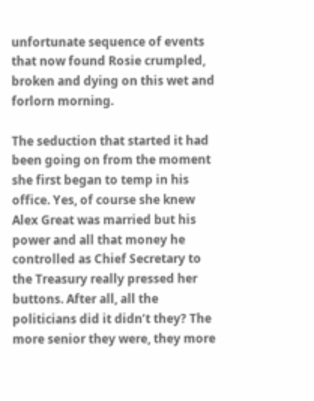unfortunate sequence of events that now found Rosie crumpled, broken and dying on this wet and forlorn morning.

The seduction that started it had been going on from the moment she first began to temp in his office. Yes, of course she knew Alex Great was married but his power and all that money he controlled as Chief Secretary to the Treasury really pressed her buttons. After all, all the politicians did it didn’t they? The more senior they were, they more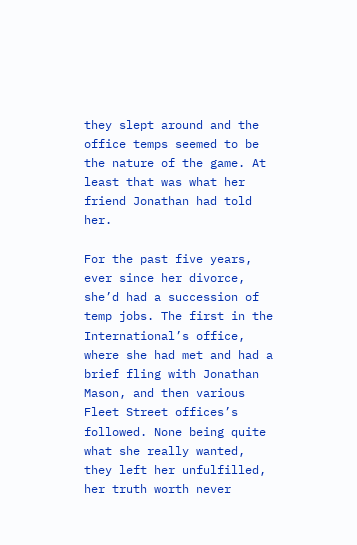they slept around and the office temps seemed to be the nature of the game. At least that was what her friend Jonathan had told her.

For the past five years, ever since her divorce, she’d had a succession of temp jobs. The first in the International’s office, where she had met and had a brief fling with Jonathan Mason, and then various Fleet Street offices’s followed. None being quite what she really wanted, they left her unfulfilled, her truth worth never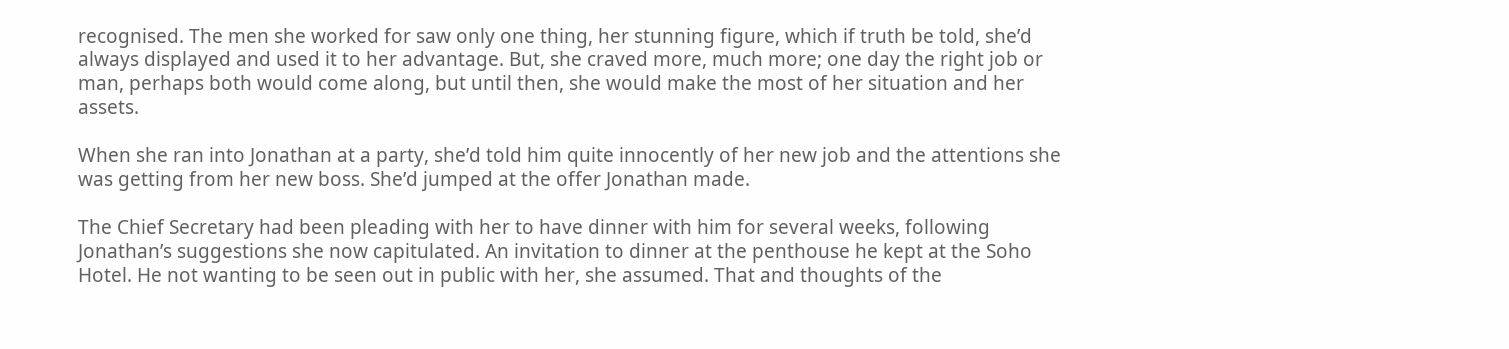recognised. The men she worked for saw only one thing, her stunning figure, which if truth be told, she’d always displayed and used it to her advantage. But, she craved more, much more; one day the right job or man, perhaps both would come along, but until then, she would make the most of her situation and her assets.

When she ran into Jonathan at a party, she’d told him quite innocently of her new job and the attentions she was getting from her new boss. She’d jumped at the offer Jonathan made.

The Chief Secretary had been pleading with her to have dinner with him for several weeks, following Jonathan’s suggestions she now capitulated. An invitation to dinner at the penthouse he kept at the Soho Hotel. He not wanting to be seen out in public with her, she assumed. That and thoughts of the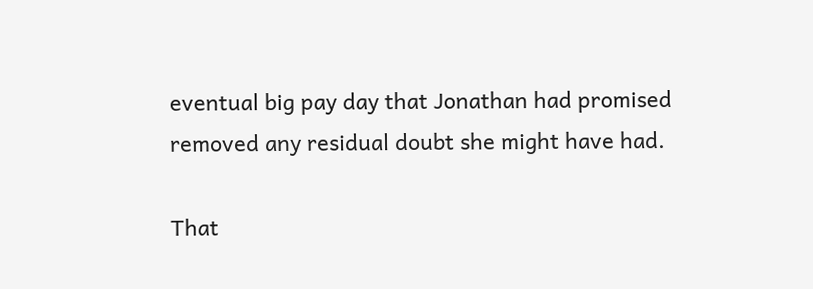eventual big pay day that Jonathan had promised removed any residual doubt she might have had.

That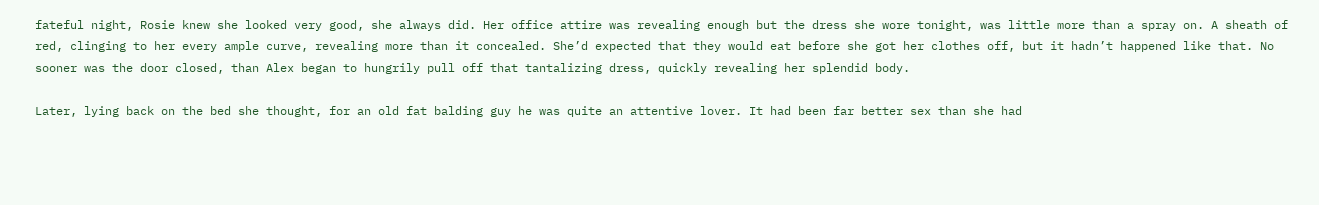fateful night, Rosie knew she looked very good, she always did. Her office attire was revealing enough but the dress she wore tonight, was little more than a spray on. A sheath of red, clinging to her every ample curve, revealing more than it concealed. She’d expected that they would eat before she got her clothes off, but it hadn’t happened like that. No sooner was the door closed, than Alex began to hungrily pull off that tantalizing dress, quickly revealing her splendid body.

Later, lying back on the bed she thought, for an old fat balding guy he was quite an attentive lover. It had been far better sex than she had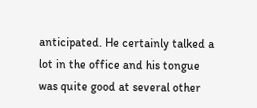anticipated. He certainly talked a lot in the office and his tongue was quite good at several other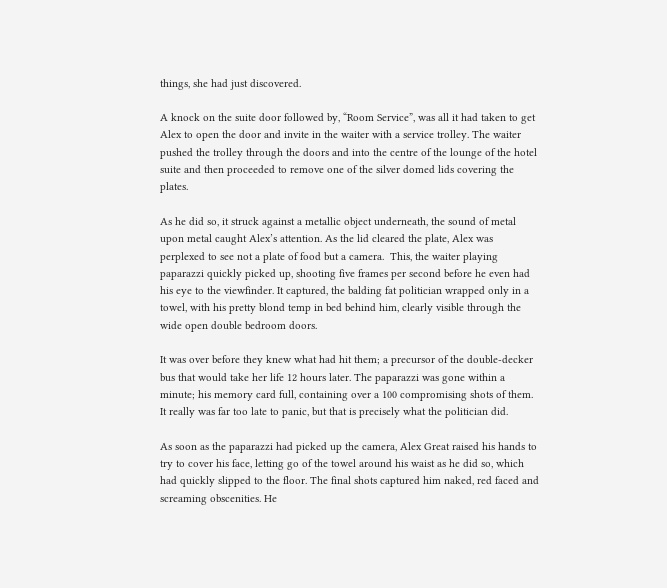things, she had just discovered.

A knock on the suite door followed by, “Room Service”, was all it had taken to get Alex to open the door and invite in the waiter with a service trolley. The waiter pushed the trolley through the doors and into the centre of the lounge of the hotel suite and then proceeded to remove one of the silver domed lids covering the plates.

As he did so, it struck against a metallic object underneath, the sound of metal upon metal caught Alex’s attention. As the lid cleared the plate, Alex was perplexed to see not a plate of food but a camera.  This, the waiter playing paparazzi quickly picked up, shooting five frames per second before he even had his eye to the viewfinder. It captured, the balding fat politician wrapped only in a towel, with his pretty blond temp in bed behind him, clearly visible through the wide open double bedroom doors.

It was over before they knew what had hit them; a precursor of the double-decker bus that would take her life 12 hours later. The paparazzi was gone within a minute; his memory card full, containing over a 100 compromising shots of them. It really was far too late to panic, but that is precisely what the politician did.

As soon as the paparazzi had picked up the camera, Alex Great raised his hands to try to cover his face, letting go of the towel around his waist as he did so, which had quickly slipped to the floor. The final shots captured him naked, red faced and screaming obscenities. He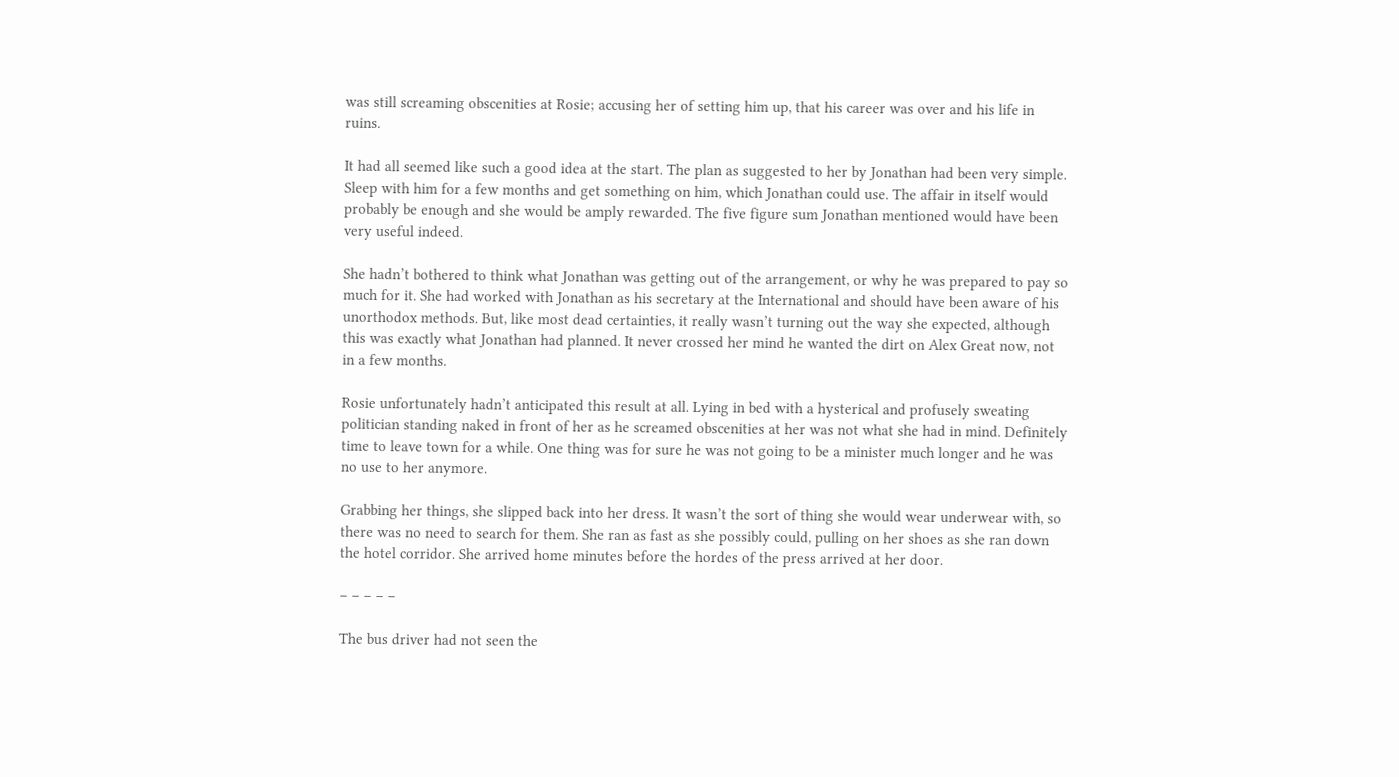was still screaming obscenities at Rosie; accusing her of setting him up, that his career was over and his life in ruins.

It had all seemed like such a good idea at the start. The plan as suggested to her by Jonathan had been very simple. Sleep with him for a few months and get something on him, which Jonathan could use. The affair in itself would probably be enough and she would be amply rewarded. The five figure sum Jonathan mentioned would have been very useful indeed.

She hadn’t bothered to think what Jonathan was getting out of the arrangement, or why he was prepared to pay so much for it. She had worked with Jonathan as his secretary at the International and should have been aware of his unorthodox methods. But, like most dead certainties, it really wasn’t turning out the way she expected, although this was exactly what Jonathan had planned. It never crossed her mind he wanted the dirt on Alex Great now, not in a few months.

Rosie unfortunately hadn’t anticipated this result at all. Lying in bed with a hysterical and profusely sweating politician standing naked in front of her as he screamed obscenities at her was not what she had in mind. Definitely time to leave town for a while. One thing was for sure he was not going to be a minister much longer and he was no use to her anymore.

Grabbing her things, she slipped back into her dress. It wasn’t the sort of thing she would wear underwear with, so there was no need to search for them. She ran as fast as she possibly could, pulling on her shoes as she ran down the hotel corridor. She arrived home minutes before the hordes of the press arrived at her door.

– – – – –

The bus driver had not seen the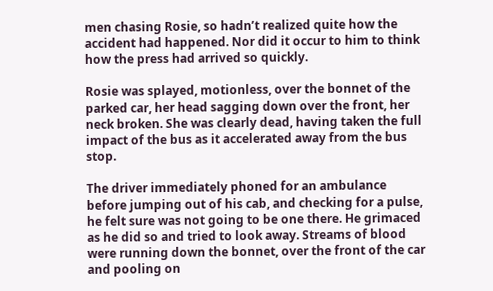men chasing Rosie, so hadn’t realized quite how the accident had happened. Nor did it occur to him to think how the press had arrived so quickly.

Rosie was splayed, motionless, over the bonnet of the parked car, her head sagging down over the front, her neck broken. She was clearly dead, having taken the full impact of the bus as it accelerated away from the bus stop.

The driver immediately phoned for an ambulance before jumping out of his cab, and checking for a pulse, he felt sure was not going to be one there. He grimaced as he did so and tried to look away. Streams of blood were running down the bonnet, over the front of the car and pooling on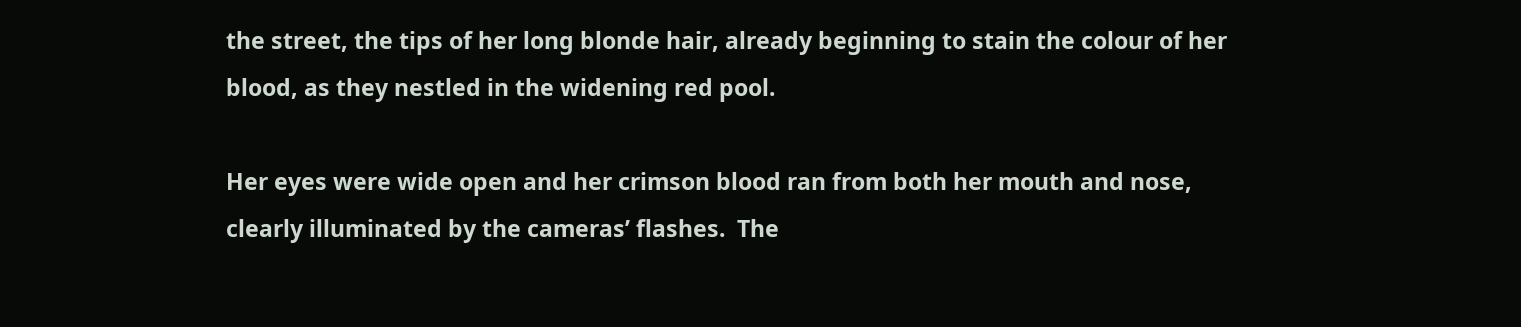the street, the tips of her long blonde hair, already beginning to stain the colour of her blood, as they nestled in the widening red pool.

Her eyes were wide open and her crimson blood ran from both her mouth and nose, clearly illuminated by the cameras’ flashes.  The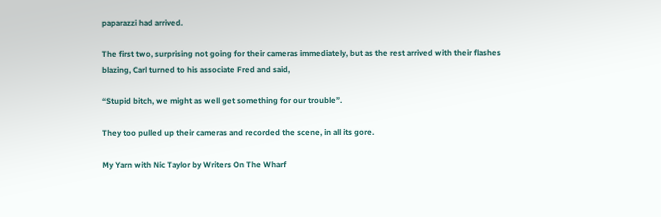paparazzi had arrived.

The first two, surprising not going for their cameras immediately, but as the rest arrived with their flashes blazing, Carl turned to his associate Fred and said,

“Stupid bitch, we might as well get something for our trouble”.

They too pulled up their cameras and recorded the scene, in all its gore.

My Yarn with Nic Taylor by Writers On The Wharf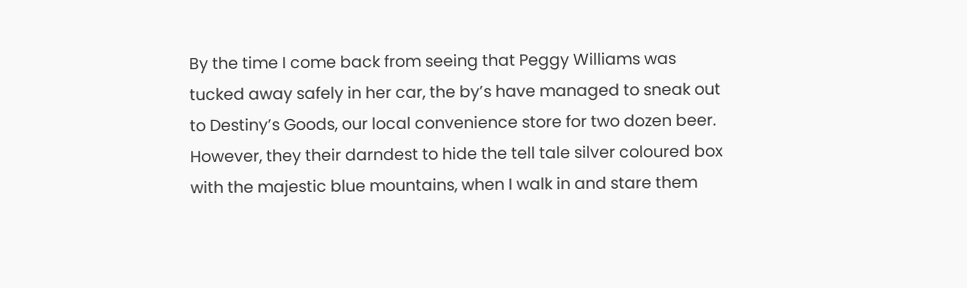By the time I come back from seeing that Peggy Williams was tucked away safely in her car, the by’s have managed to sneak out to Destiny’s Goods, our local convenience store for two dozen beer.
However, they their darndest to hide the tell tale silver coloured box with the majestic blue mountains, when I walk in and stare them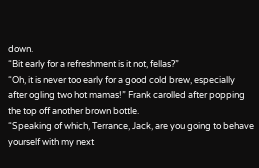down.
“Bit early for a refreshment is it not, fellas?”
“Oh, it is never too early for a good cold brew, especially after ogling two hot mamas!” Frank carolled after popping the top off another brown bottle.
“Speaking of which, Terrance, Jack, are you going to behave yourself with my next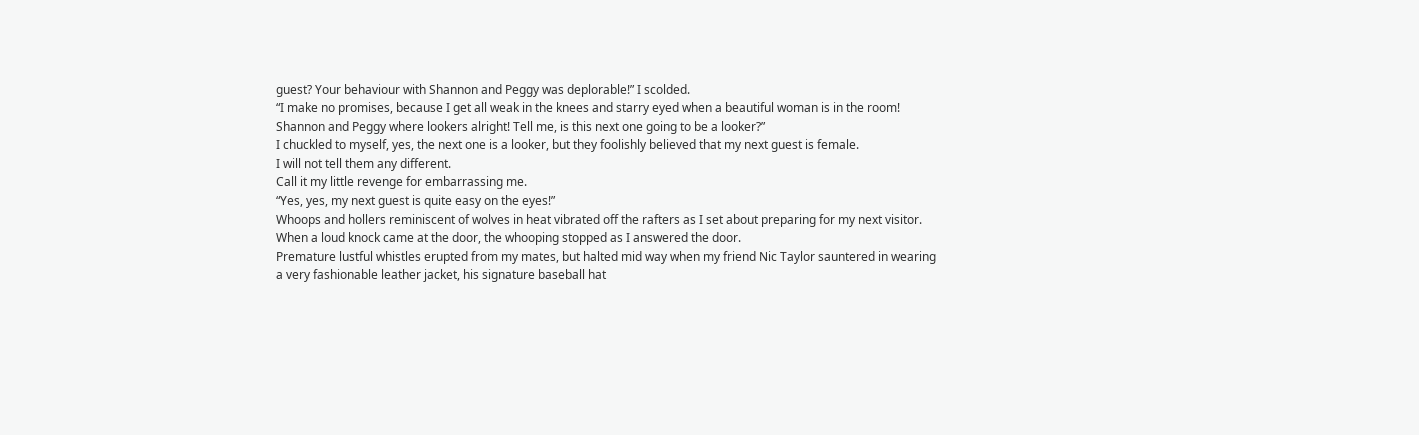guest? Your behaviour with Shannon and Peggy was deplorable!” I scolded.
“I make no promises, because I get all weak in the knees and starry eyed when a beautiful woman is in the room! Shannon and Peggy where lookers alright! Tell me, is this next one going to be a looker?”
I chuckled to myself, yes, the next one is a looker, but they foolishly believed that my next guest is female.
I will not tell them any different.
Call it my little revenge for embarrassing me.
“Yes, yes, my next guest is quite easy on the eyes!”
Whoops and hollers reminiscent of wolves in heat vibrated off the rafters as I set about preparing for my next visitor.
When a loud knock came at the door, the whooping stopped as I answered the door.
Premature lustful whistles erupted from my mates, but halted mid way when my friend Nic Taylor sauntered in wearing a very fashionable leather jacket, his signature baseball hat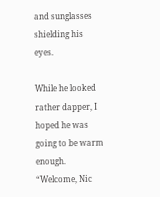and sunglasses shielding his eyes.

While he looked rather dapper, I hoped he was going to be warm enough.
“Welcome, Nic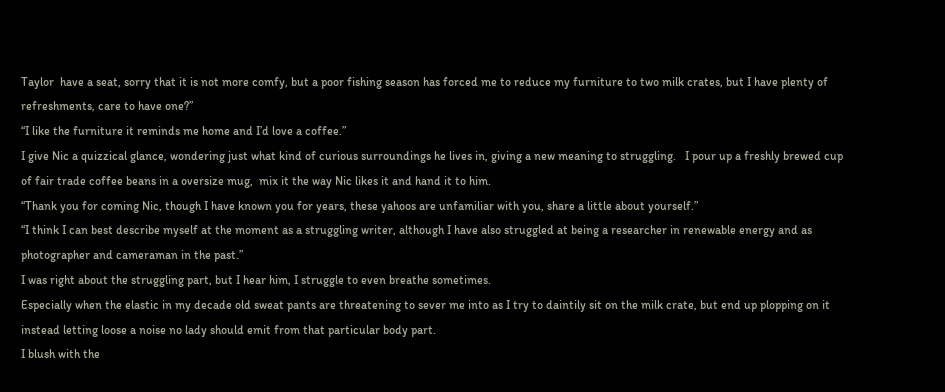Taylor  have a seat, sorry that it is not more comfy, but a poor fishing season has forced me to reduce my furniture to two milk crates, but I have plenty of refreshments, care to have one?”
“I like the furniture it reminds me home and I’d love a coffee.”
I give Nic a quizzical glance, wondering just what kind of curious surroundings he lives in, giving a new meaning to struggling.   I pour up a freshly brewed cup of fair trade coffee beans in a oversize mug,  mix it the way Nic likes it and hand it to him.
“Thank you for coming Nic, though I have known you for years, these yahoos are unfamiliar with you, share a little about yourself.”
“I think I can best describe myself at the moment as a struggling writer, although I have also struggled at being a researcher in renewable energy and as photographer and cameraman in the past.”
I was right about the struggling part, but I hear him, I struggle to even breathe sometimes.
Especially when the elastic in my decade old sweat pants are threatening to sever me into as I try to daintily sit on the milk crate, but end up plopping on it instead letting loose a noise no lady should emit from that particular body part.
I blush with the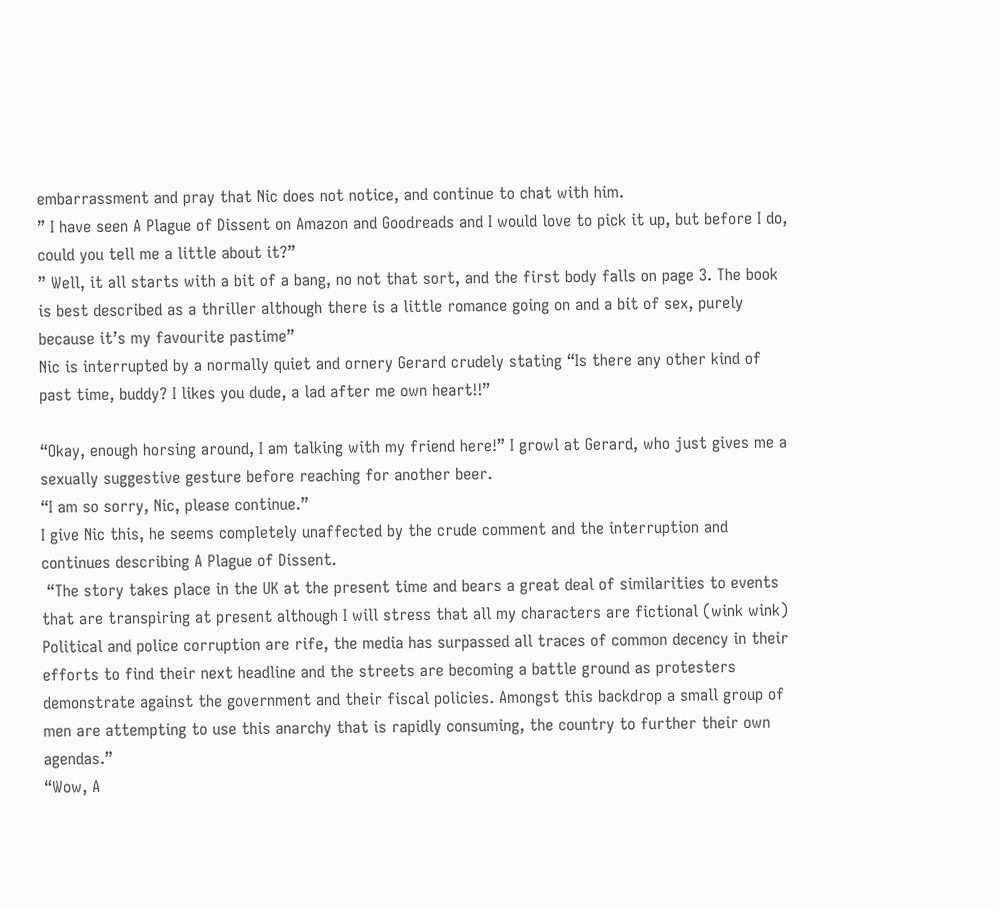embarrassment and pray that Nic does not notice, and continue to chat with him.
” I have seen A Plague of Dissent on Amazon and Goodreads and I would love to pick it up, but before I do, could you tell me a little about it?”
” Well, it all starts with a bit of a bang, no not that sort, and the first body falls on page 3. The book is best described as a thriller although there is a little romance going on and a bit of sex, purely because it’s my favourite pastime”
Nic is interrupted by a normally quiet and ornery Gerard crudely stating “Is there any other kind of past time, buddy? I likes you dude, a lad after me own heart!!”

“Okay, enough horsing around, I am talking with my friend here!” I growl at Gerard, who just gives me a sexually suggestive gesture before reaching for another beer.
“I am so sorry, Nic, please continue.”
I give Nic this, he seems completely unaffected by the crude comment and the interruption and continues describing A Plague of Dissent.
 “The story takes place in the UK at the present time and bears a great deal of similarities to events that are transpiring at present although I will stress that all my characters are fictional (wink wink) Political and police corruption are rife, the media has surpassed all traces of common decency in their efforts to find their next headline and the streets are becoming a battle ground as protesters demonstrate against the government and their fiscal policies. Amongst this backdrop a small group of men are attempting to use this anarchy that is rapidly consuming, the country to further their own agendas.”
“Wow, A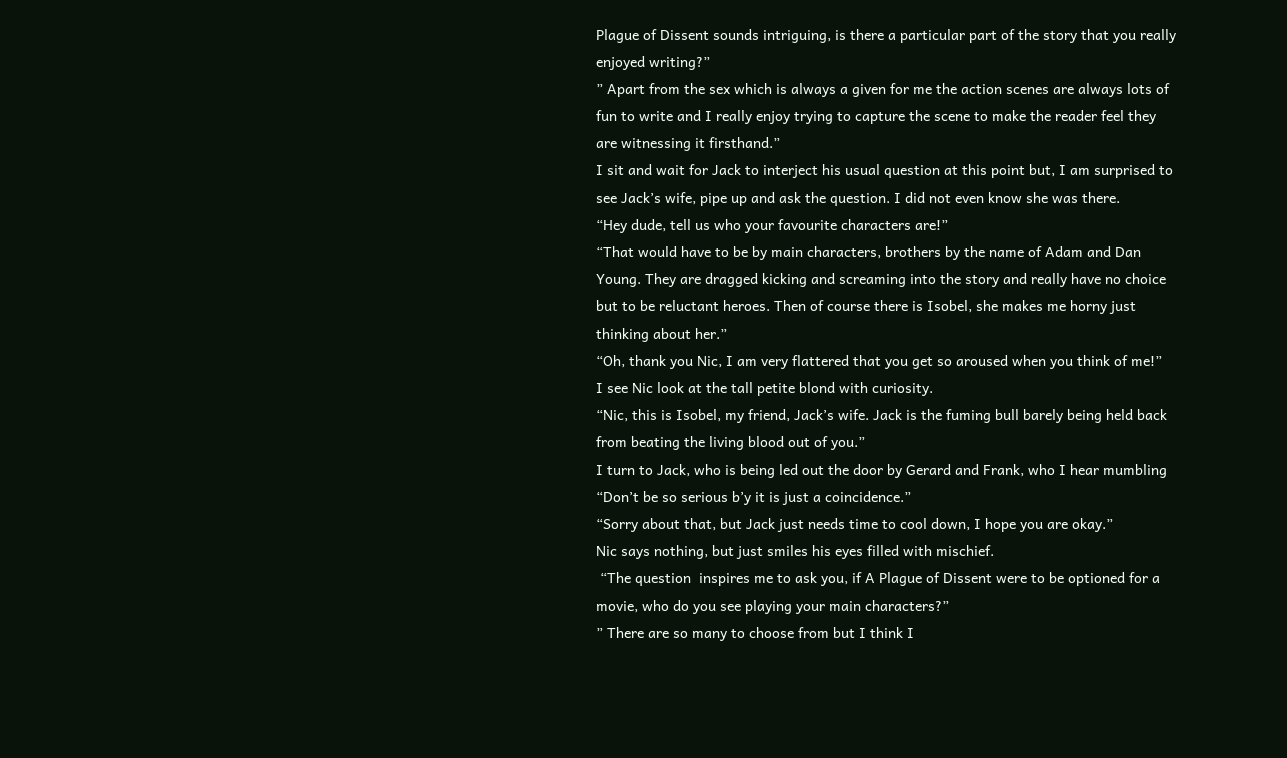Plague of Dissent sounds intriguing, is there a particular part of the story that you really enjoyed writing?”
” Apart from the sex which is always a given for me the action scenes are always lots of fun to write and I really enjoy trying to capture the scene to make the reader feel they are witnessing it firsthand.”
I sit and wait for Jack to interject his usual question at this point but, I am surprised to see Jack’s wife, pipe up and ask the question. I did not even know she was there.
“Hey dude, tell us who your favourite characters are!”
“That would have to be by main characters, brothers by the name of Adam and Dan Young. They are dragged kicking and screaming into the story and really have no choice but to be reluctant heroes. Then of course there is Isobel, she makes me horny just thinking about her.”
“Oh, thank you Nic, I am very flattered that you get so aroused when you think of me!”
I see Nic look at the tall petite blond with curiosity.
“Nic, this is Isobel, my friend, Jack’s wife. Jack is the fuming bull barely being held back from beating the living blood out of you.”
I turn to Jack, who is being led out the door by Gerard and Frank, who I hear mumbling “Don’t be so serious b’y it is just a coincidence.”
“Sorry about that, but Jack just needs time to cool down, I hope you are okay.”
Nic says nothing, but just smiles his eyes filled with mischief.
 “The question  inspires me to ask you, if A Plague of Dissent were to be optioned for a movie, who do you see playing your main characters?”
” There are so many to choose from but I think I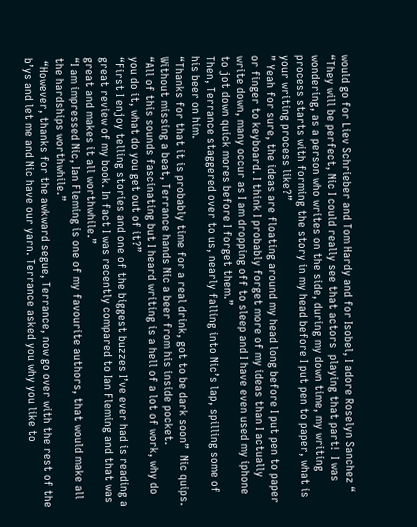would go for Liev Schrieber and Tom Hardy and for Isobel, I adore Roselyn Sanchez “
“They will be perfect, Nic I could really see that actors  playing that part!  I was wondering, as a person who writes on the side, during my down time, my writing process starts with forming the story in my head before I put pen to paper, what is your writing process like?”
” Yeah for sure, the ideas are floating around my head long before I put pen to paper or finger to keyboard. I think I probably forget more of my ideas than I actually write down, many occur as I am dropping off to sleep and I have even used my iphone to jot down quick mores before I forget them.”
Then, Terrance staggered over to us, nearly falling into Nic’s lap, spilling some of his beer on him.
“Thanks for that it is probably time for a real drink, got to be dark soon”  Nic quips.
Without missing a beat, Terrance hands Nic a beer from his inside pocket.
“All of this sounds fascinating but I heard writing is a hell of a lot of work, why do you do it, what do you get out of it?”
“First I enjoy telling stories and one of the biggest buzzes I’ve ever had is reading a great review of my book. In fact I was recently compared to Ian Fleming and that was great and makes it all worthwhile.”
“I am impressed Nic, Ian Fleming is one of my favourite authors, that would make all the hardships worthwhile.”
 “However, thanks for the awkward segue, Terrance, now go over with the rest of the b’ys and let me and Nic have our yarn. Terrance asked you why you like to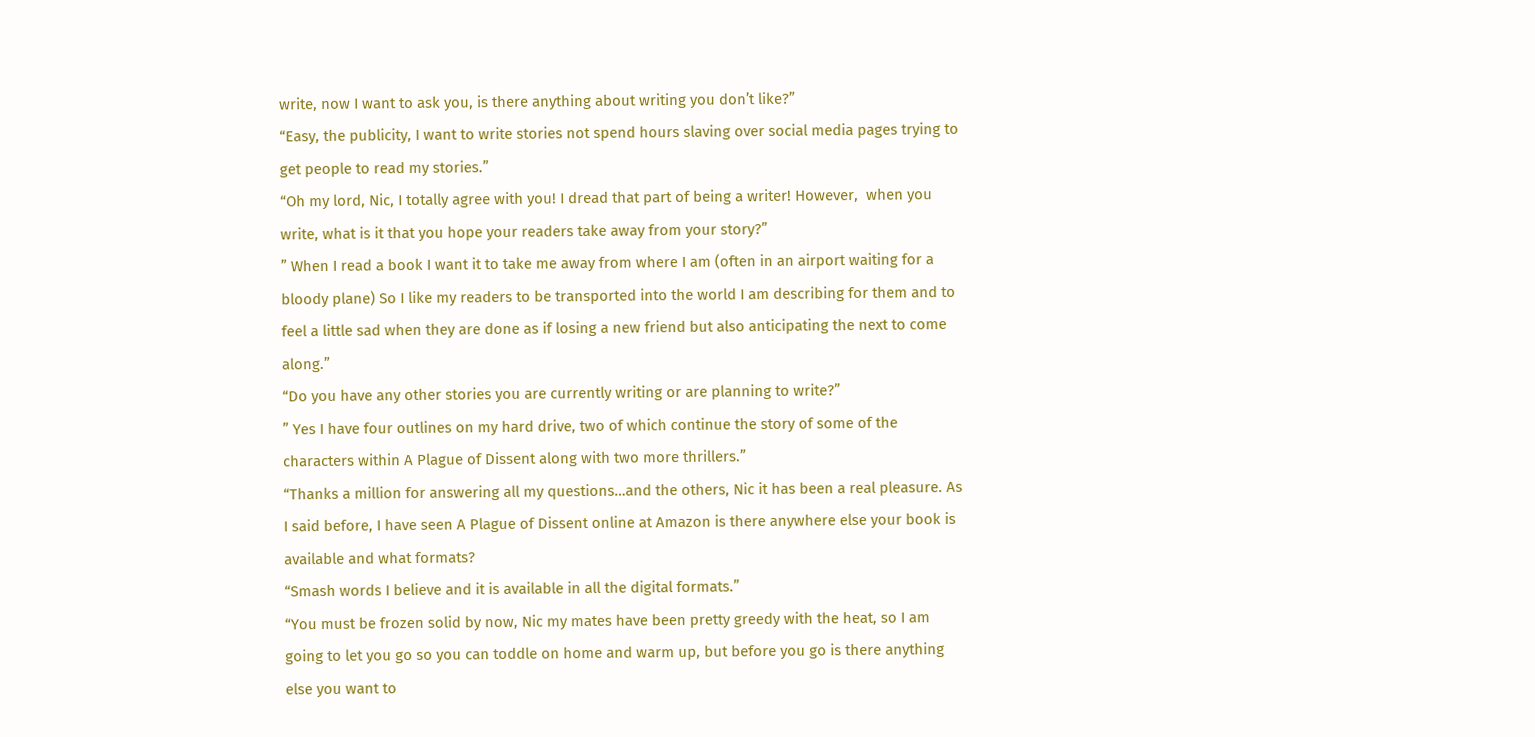write, now I want to ask you, is there anything about writing you don’t like?”
“Easy, the publicity, I want to write stories not spend hours slaving over social media pages trying to get people to read my stories.”
“Oh my lord, Nic, I totally agree with you! I dread that part of being a writer! However,  when you write, what is it that you hope your readers take away from your story?”
” When I read a book I want it to take me away from where I am (often in an airport waiting for a bloody plane) So I like my readers to be transported into the world I am describing for them and to feel a little sad when they are done as if losing a new friend but also anticipating the next to come along.”
“Do you have any other stories you are currently writing or are planning to write?”
” Yes I have four outlines on my hard drive, two of which continue the story of some of the characters within A Plague of Dissent along with two more thrillers.”
“Thanks a million for answering all my questions…and the others, Nic it has been a real pleasure. As I said before, I have seen A Plague of Dissent online at Amazon is there anywhere else your book is available and what formats?
“Smash words I believe and it is available in all the digital formats.”
“You must be frozen solid by now, Nic my mates have been pretty greedy with the heat, so I am going to let you go so you can toddle on home and warm up, but before you go is there anything else you want to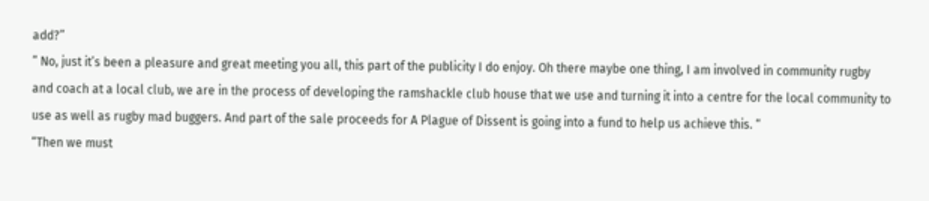add?”
” No, just it’s been a pleasure and great meeting you all, this part of the publicity I do enjoy. Oh there maybe one thing, I am involved in community rugby and coach at a local club, we are in the process of developing the ramshackle club house that we use and turning it into a centre for the local community to use as well as rugby mad buggers. And part of the sale proceeds for A Plague of Dissent is going into a fund to help us achieve this. “
“Then we must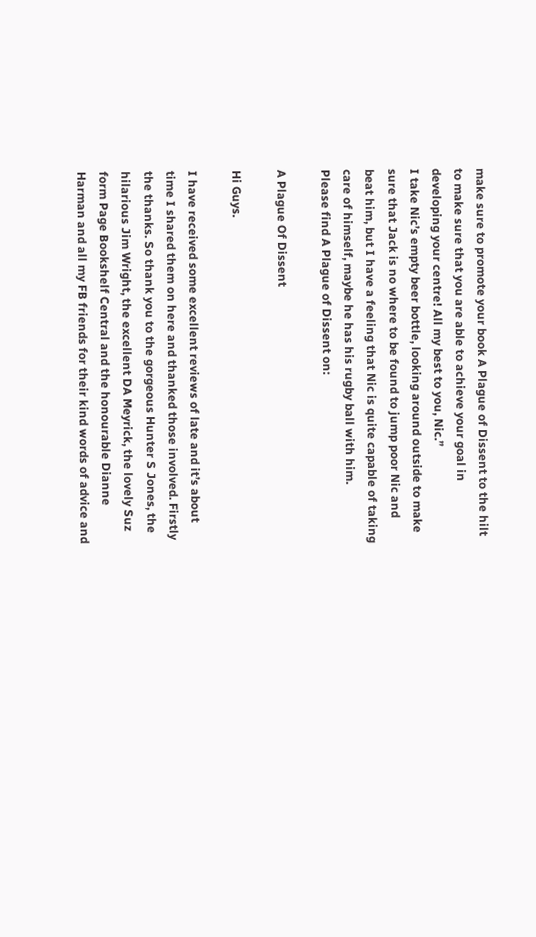make sure to promote your book A Plague of Dissent to the hilt to make sure that you are able to achieve your goal in developing your centre! All my best to you, Nic.”
I take Nic’s empty beer bottle, looking around outside to make sure that Jack is no where to be found to jump poor Nic and beat him, but I have a feeling that Nic is quite capable of taking care of himself, maybe he has his rugby ball with him.
Please find A Plague of Dissent on:

A Plague Of Dissent

Hi Guys.

I have received some excellent reviews of late and it’s about time I shared them on here and thanked those involved. Firstly the thanks. So thank you to the gorgeous Hunter S Jones, the hilarious Jim Wright, the excellent DA Meyrick, the lovely Suz form Page Bookshelf Central and the honourable Dianne  Harman and all my FB friends for their kind words of advice and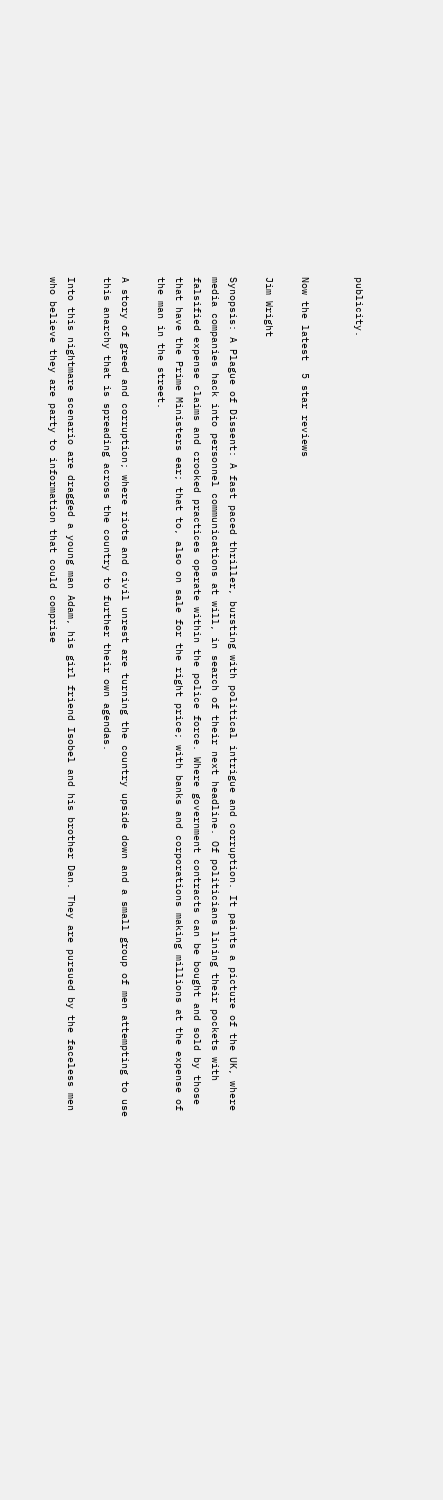publicity.


Now the latest  5 star reviews

Jim Wright

Synopsis: A Plague of Dissent: A fast paced thriller, bursting with political intrigue and corruption. It paints a picture of the UK, where media companies hack into personnel communications at will, in search of their next headline. Of politicians lining their pockets with falsified expense claims and crooked practices operate within the police force. Where government contracts can be bought and sold by those that have the Prime Ministers ear; that to, also on sale for the right price; with banks and corporations making millions at the expense of the man in the street.

A story of greed and corruption; where riots and civil unrest are turning the country upside down and a small group of men attempting to use this anarchy that is spreading across the country to further their own agendas.

Into this nightmare scenario are dragged a young man Adam, his girl friend Isobel and his brother Dan. They are pursued by the faceless men who believe they are party to information that could comprise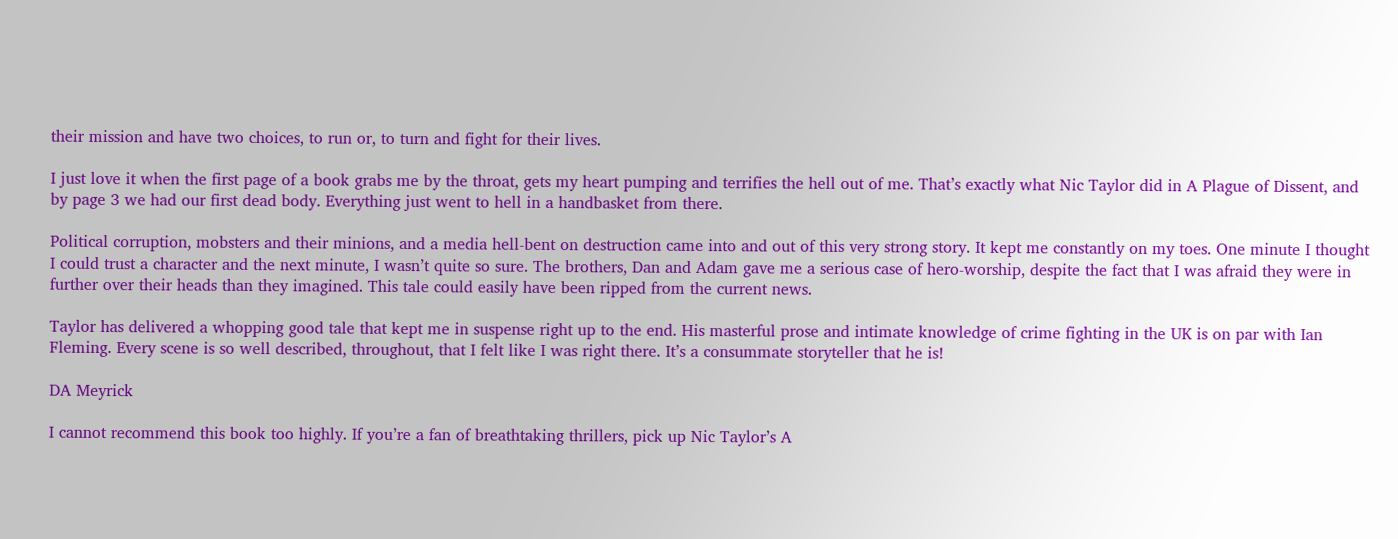their mission and have two choices, to run or, to turn and fight for their lives.

I just love it when the first page of a book grabs me by the throat, gets my heart pumping and terrifies the hell out of me. That’s exactly what Nic Taylor did in A Plague of Dissent, and by page 3 we had our first dead body. Everything just went to hell in a handbasket from there.

Political corruption, mobsters and their minions, and a media hell-bent on destruction came into and out of this very strong story. It kept me constantly on my toes. One minute I thought I could trust a character and the next minute, I wasn’t quite so sure. The brothers, Dan and Adam gave me a serious case of hero-worship, despite the fact that I was afraid they were in further over their heads than they imagined. This tale could easily have been ripped from the current news.

Taylor has delivered a whopping good tale that kept me in suspense right up to the end. His masterful prose and intimate knowledge of crime fighting in the UK is on par with Ian Fleming. Every scene is so well described, throughout, that I felt like I was right there. It’s a consummate storyteller that he is!

DA Meyrick

I cannot recommend this book too highly. If you’re a fan of breathtaking thrillers, pick up Nic Taylor’s A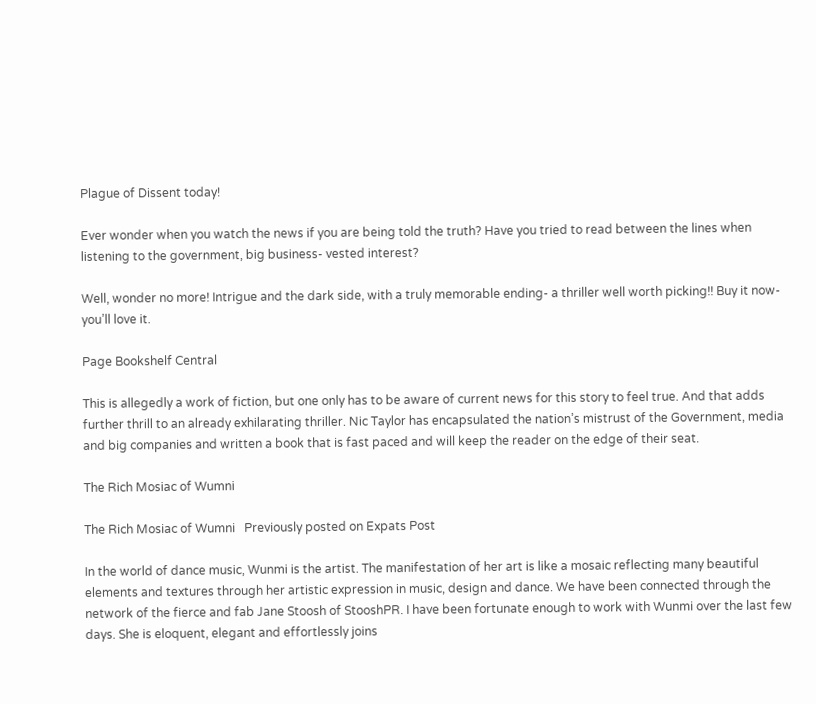Plague of Dissent today!

Ever wonder when you watch the news if you are being told the truth? Have you tried to read between the lines when listening to the government, big business- vested interest?

Well, wonder no more! Intrigue and the dark side, with a truly memorable ending- a thriller well worth picking!! Buy it now- you’ll love it.

Page Bookshelf Central

This is allegedly a work of fiction, but one only has to be aware of current news for this story to feel true. And that adds further thrill to an already exhilarating thriller. Nic Taylor has encapsulated the nation’s mistrust of the Government, media and big companies and written a book that is fast paced and will keep the reader on the edge of their seat.

The Rich Mosiac of Wumni

The Rich Mosiac of Wumni   Previously posted on Expats Post

In the world of dance music, Wunmi is the artist. The manifestation of her art is like a mosaic reflecting many beautiful elements and textures through her artistic expression in music, design and dance. We have been connected through the network of the fierce and fab Jane Stoosh of StooshPR. I have been fortunate enough to work with Wunmi over the last few days. She is eloquent, elegant and effortlessly joins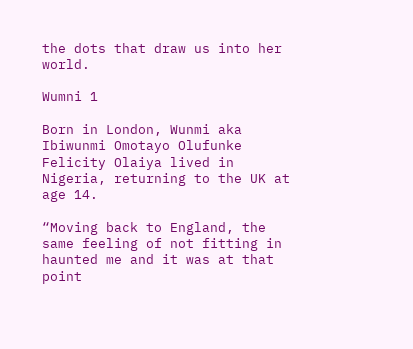the dots that draw us into her world.

Wumni 1

Born in London, Wunmi aka Ibiwunmi Omotayo Olufunke Felicity Olaiya lived in Nigeria, returning to the UK at age 14.

“Moving back to England, the same feeling of not fitting in haunted me and it was at that point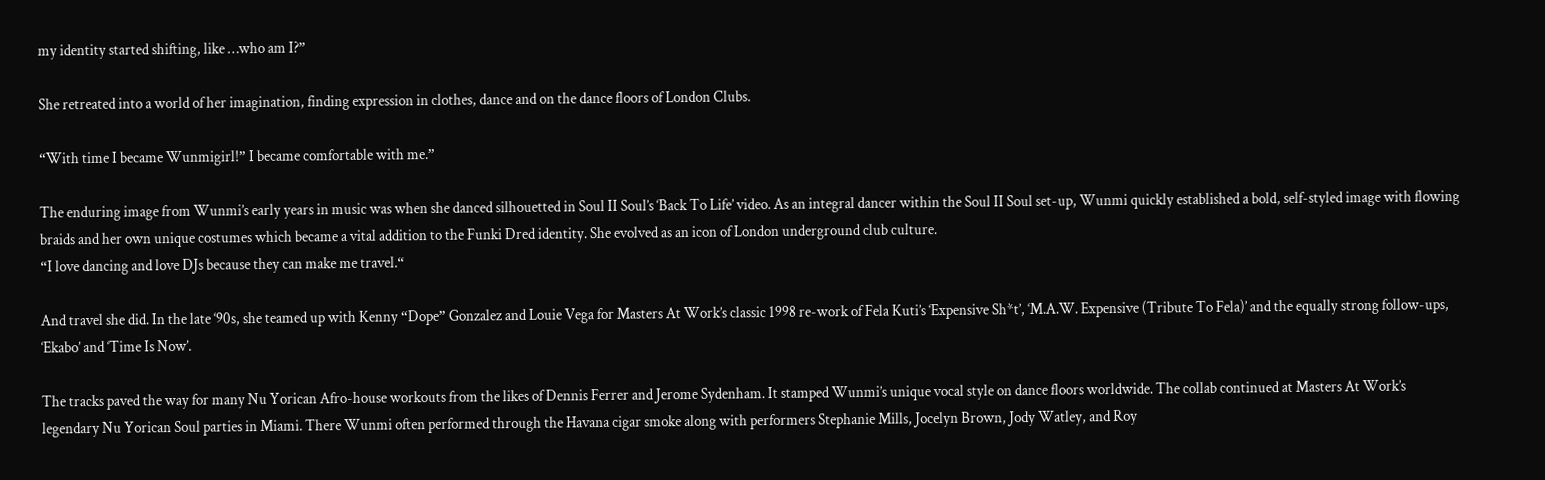my identity started shifting, like …who am I?”

She retreated into a world of her imagination, finding expression in clothes, dance and on the dance floors of London Clubs.

“With time I became Wunmigirl!” I became comfortable with me.”

The enduring image from Wunmi’s early years in music was when she danced silhouetted in Soul II Soul’s ‘Back To Life’ video. As an integral dancer within the Soul II Soul set-up, Wunmi quickly established a bold, self-styled image with flowing braids and her own unique costumes which became a vital addition to the Funki Dred identity. She evolved as an icon of London underground club culture.
“I love dancing and love DJs because they can make me travel.“

And travel she did. In the late ‘90s, she teamed up with Kenny “Dope” Gonzalez and Louie Vega for Masters At Work’s classic 1998 re-work of Fela Kuti’s ‘Expensive Sh*t’, ‘M.A.W. Expensive (Tribute To Fela)’ and the equally strong follow-ups, ‘Ekabo’ and ‘Time Is Now’.

The tracks paved the way for many Nu Yorican Afro-house workouts from the likes of Dennis Ferrer and Jerome Sydenham. It stamped Wunmi’s unique vocal style on dance floors worldwide. The collab continued at Masters At Work’s legendary Nu Yorican Soul parties in Miami. There Wunmi often performed through the Havana cigar smoke along with performers Stephanie Mills, Jocelyn Brown, Jody Watley, and Roy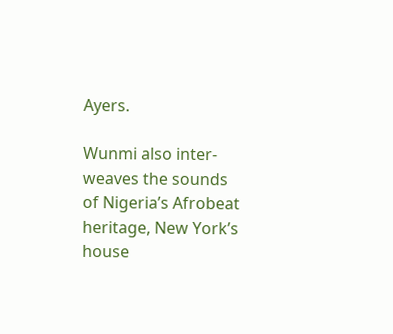Ayers.

Wunmi also inter-weaves the sounds of Nigeria’s Afrobeat heritage, New York’s house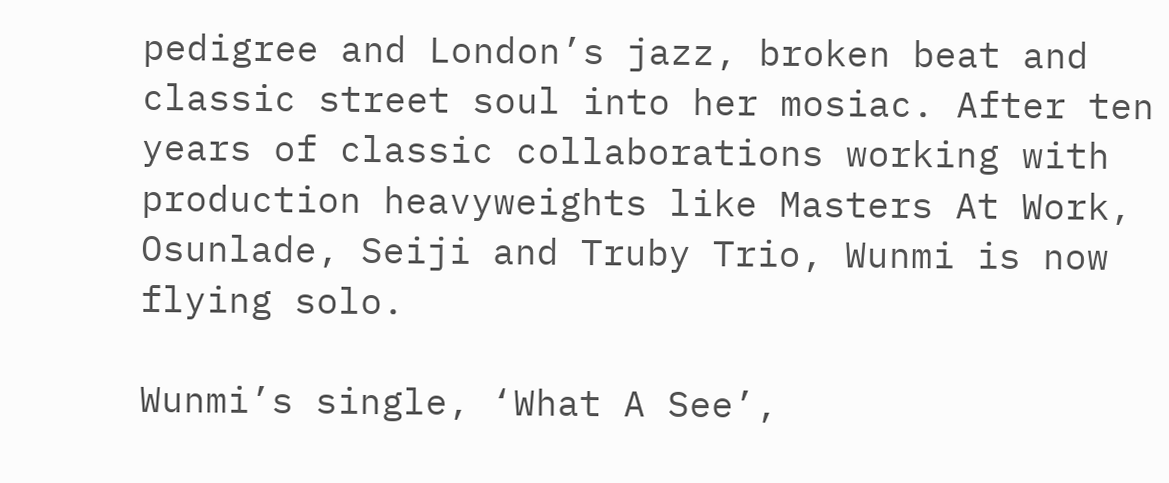pedigree and London’s jazz, broken beat and classic street soul into her mosiac. After ten years of classic collaborations working with production heavyweights like Masters At Work, Osunlade, Seiji and Truby Trio, Wunmi is now flying solo.

Wunmi’s single, ‘What A See’,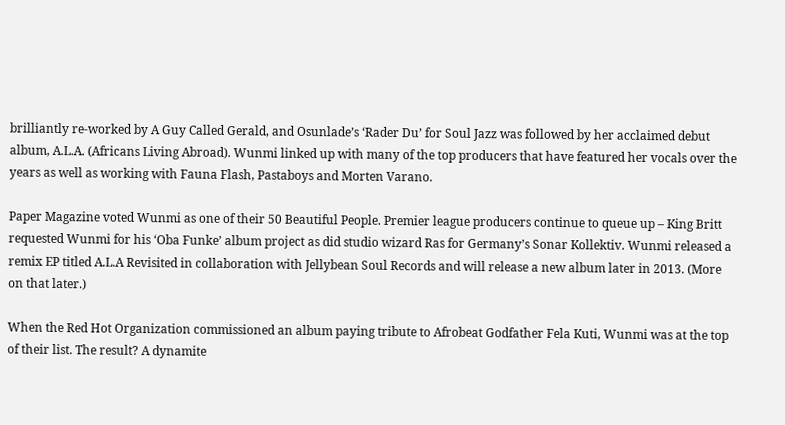brilliantly re-worked by A Guy Called Gerald, and Osunlade’s ‘Rader Du’ for Soul Jazz was followed by her acclaimed debut album, A.L.A. (Africans Living Abroad). Wunmi linked up with many of the top producers that have featured her vocals over the years as well as working with Fauna Flash, Pastaboys and Morten Varano.

Paper Magazine voted Wunmi as one of their 50 Beautiful People. Premier league producers continue to queue up – King Britt requested Wunmi for his ‘Oba Funke’ album project as did studio wizard Ras for Germany’s Sonar Kollektiv. Wunmi released a remix EP titled A.L.A Revisited in collaboration with Jellybean Soul Records and will release a new album later in 2013. (More on that later.)

When the Red Hot Organization commissioned an album paying tribute to Afrobeat Godfather Fela Kuti, Wunmi was at the top of their list. The result? A dynamite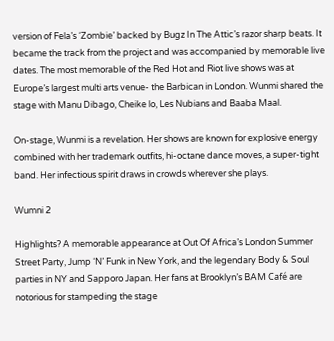version of Fela’s ‘Zombie’ backed by Bugz In The Attic’s razor sharp beats. It became the track from the project and was accompanied by memorable live dates. The most memorable of the Red Hot and Riot live shows was at Europe’s largest multi arts venue- the Barbican in London. Wunmi shared the stage with Manu Dibago, Cheike lo, Les Nubians and Baaba Maal.

On-stage, Wunmi is a revelation. Her shows are known for explosive energy combined with her trademark outfits, hi-octane dance moves, a super-tight band. Her infectious spirit draws in crowds wherever she plays.

Wumni 2

Highlights? A memorable appearance at Out Of Africa’s London Summer Street Party, Jump ‘N’ Funk in New York, and the legendary Body & Soul parties in NY and Sapporo Japan. Her fans at Brooklyn’s BAM Café are notorious for stampeding the stage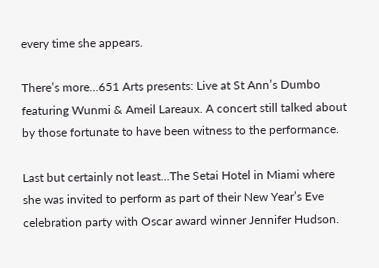every time she appears.

There’s more…651 Arts presents: Live at St Ann’s Dumbo featuring Wunmi & Ameil Lareaux. A concert still talked about by those fortunate to have been witness to the performance.

Last but certainly not least…The Setai Hotel in Miami where she was invited to perform as part of their New Year’s Eve celebration party with Oscar award winner Jennifer Hudson.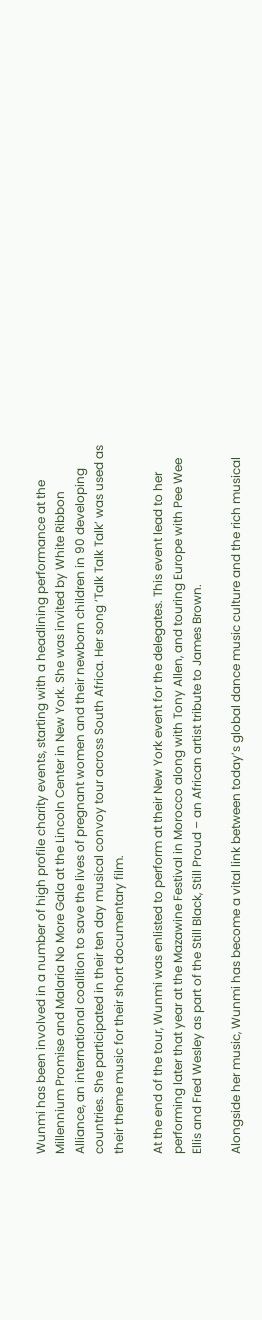Wunmi has been involved in a number of high profile charity events, starting with a headlining performance at the Millennium Promise and Malaria No More Gala at the Lincoln Center in New York. She was invited by White Ribbon Alliance, an international coalition to save the lives of pregnant women and their newborn children in 90 developing countries. She participated in their ten day musical convoy tour across South Africa. Her song ‘Talk Talk Talk’ was used as their theme music for their short documentary film.

At the end of the tour, Wunmi was enlisted to perform at their New York event for the delegates. This event lead to her performing later that year at the Mazawine Festival in Morocco along with Tony Allen, and touring Europe with Pee Wee Ellis and Fred Wesley as part of the Still Black, Still Proud – an African artist tribute to James Brown.

Alongside her music, Wunmi has become a vital link between today’s global dance music culture and the rich musical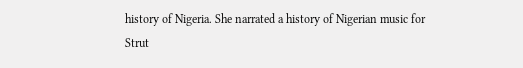history of Nigeria. She narrated a history of Nigerian music for Strut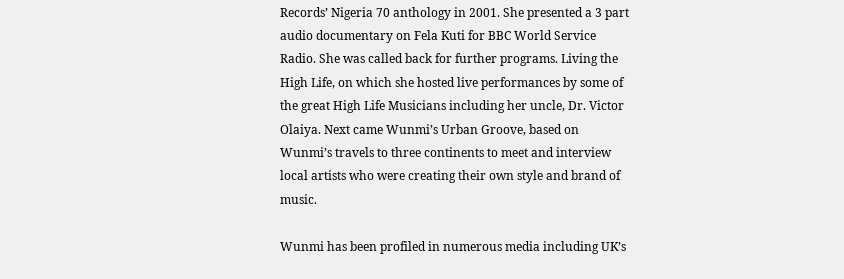Records’ Nigeria 70 anthology in 2001. She presented a 3 part audio documentary on Fela Kuti for BBC World Service Radio. She was called back for further programs. Living the High Life, on which she hosted live performances by some of the great High Life Musicians including her uncle, Dr. Victor Olaiya. Next came Wunmi’s Urban Groove, based on Wunmi’s travels to three continents to meet and interview local artists who were creating their own style and brand of music.

Wunmi has been profiled in numerous media including UK’s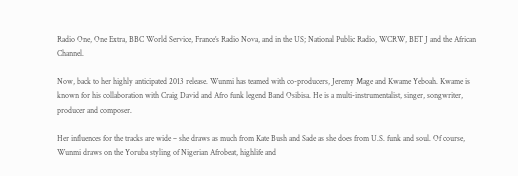Radio One, One Extra, BBC World Service, France’s Radio Nova, and in the US; National Public Radio, WCRW, BET J and the African Channel.

Now, back to her highly anticipated 2013 release. Wunmi has teamed with co-producers, Jeremy Mage and Kwame Yeboah. Kwame is known for his collaboration with Craig David and Afro funk legend Band Osibisa. He is a multi-instrumentalist, singer, songwriter, producer and composer.

Her influences for the tracks are wide – she draws as much from Kate Bush and Sade as she does from U.S. funk and soul. Of course, Wunmi draws on the Yoruba styling of Nigerian Afrobeat, highlife and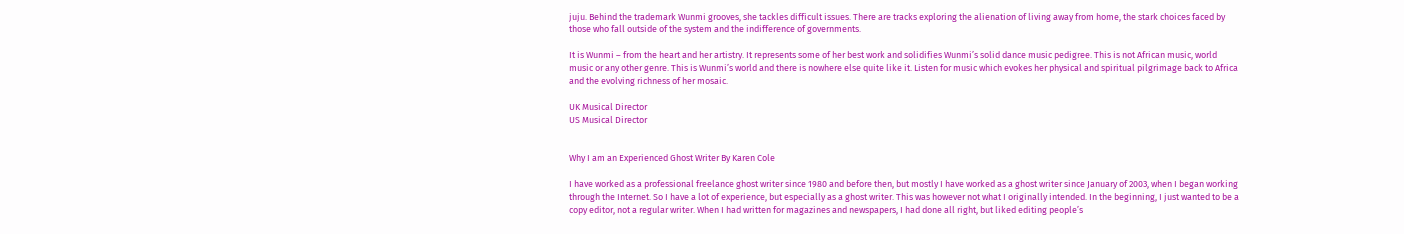juju. Behind the trademark Wunmi grooves, she tackles difficult issues. There are tracks exploring the alienation of living away from home, the stark choices faced by those who fall outside of the system and the indifference of governments.

It is Wunmi – from the heart and her artistry. It represents some of her best work and solidifies Wunmi’s solid dance music pedigree. This is not African music, world music or any other genre. This is Wunmi’s world and there is nowhere else quite like it. Listen for music which evokes her physical and spiritual pilgrimage back to Africa and the evolving richness of her mosaic.

UK Musical Director
US Musical Director


Why I am an Experienced Ghost Writer By Karen Cole

I have worked as a professional freelance ghost writer since 1980 and before then, but mostly I have worked as a ghost writer since January of 2003, when I began working through the Internet. So I have a lot of experience, but especially as a ghost writer. This was however not what I originally intended. In the beginning, I just wanted to be a copy editor, not a regular writer. When I had written for magazines and newspapers, I had done all right, but liked editing people’s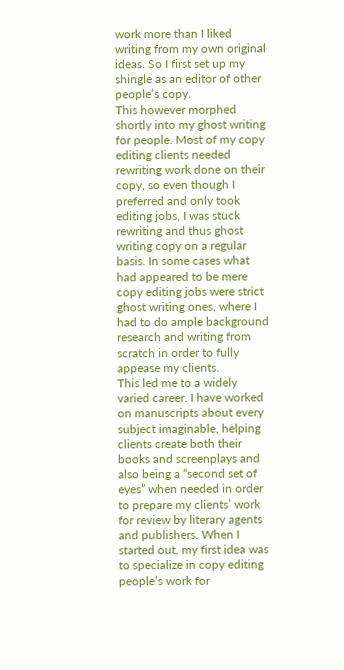work more than I liked writing from my own original ideas. So I first set up my shingle as an editor of other people’s copy.
This however morphed shortly into my ghost writing for people. Most of my copy editing clients needed rewriting work done on their copy, so even though I preferred and only took editing jobs, I was stuck rewriting and thus ghost writing copy on a regular basis. In some cases what had appeared to be mere copy editing jobs were strict ghost writing ones, where I had to do ample background research and writing from scratch in order to fully appease my clients.
This led me to a widely varied career. I have worked on manuscripts about every subject imaginable, helping clients create both their books and screenplays and also being a “second set of eyes” when needed in order to prepare my clients’ work for review by literary agents and publishers. When I started out, my first idea was to specialize in copy editing people’s work for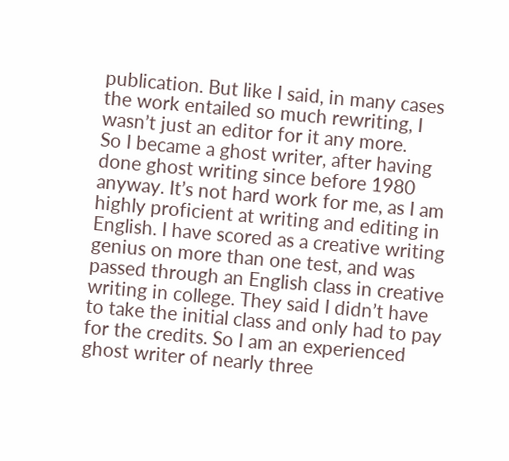publication. But like I said, in many cases the work entailed so much rewriting, I wasn’t just an editor for it any more.
So I became a ghost writer, after having done ghost writing since before 1980 anyway. It’s not hard work for me, as I am highly proficient at writing and editing in English. I have scored as a creative writing genius on more than one test, and was passed through an English class in creative writing in college. They said I didn’t have to take the initial class and only had to pay for the credits. So I am an experienced ghost writer of nearly three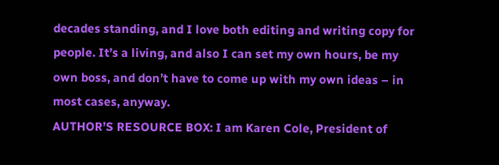decades standing, and I love both editing and writing copy for people. It’s a living, and also I can set my own hours, be my own boss, and don’t have to come up with my own ideas – in most cases, anyway.
AUTHOR’S RESOURCE BOX: I am Karen Cole, President of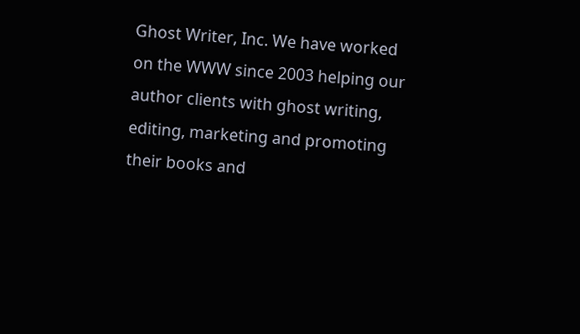Ghost Writer, Inc. We have worked on the WWW since 2003 helping our author clients with ghost writing, editing, marketing and promoting their books and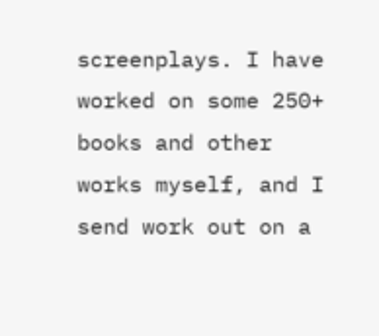screenplays. I have worked on some 250+ books and other works myself, and I send work out on a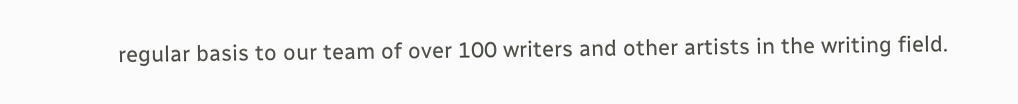regular basis to our team of over 100 writers and other artists in the writing field.